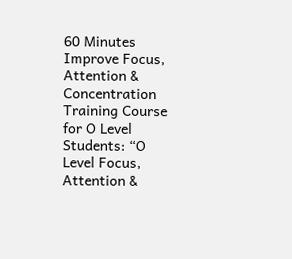60 Minutes Improve Focus, Attention & Concentration Training Course for O Level Students: “O Level Focus, Attention &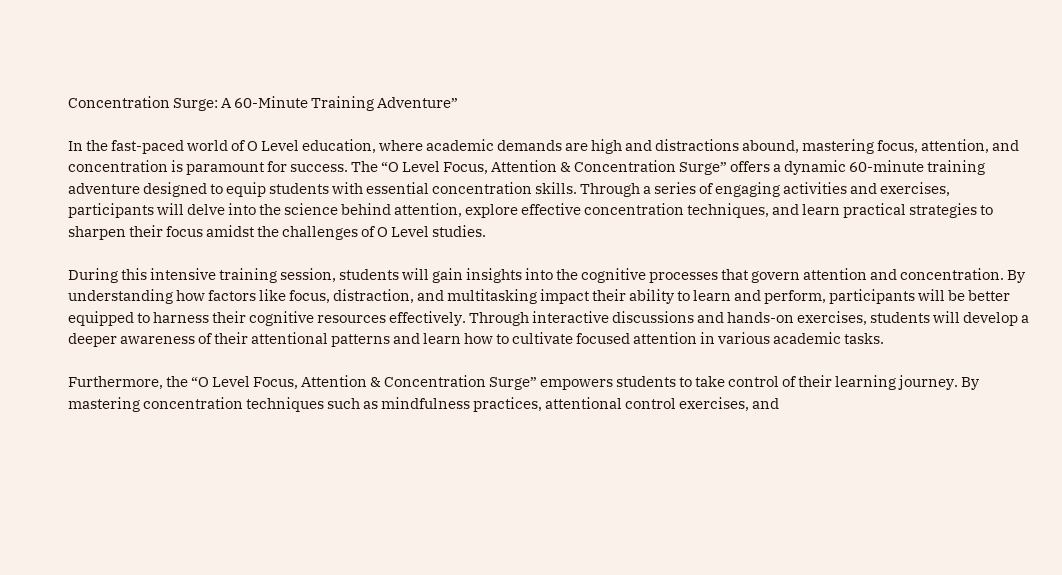Concentration Surge: A 60-Minute Training Adventure”

In the fast-paced world of O Level education, where academic demands are high and distractions abound, mastering focus, attention, and concentration is paramount for success. The “O Level Focus, Attention & Concentration Surge” offers a dynamic 60-minute training adventure designed to equip students with essential concentration skills. Through a series of engaging activities and exercises, participants will delve into the science behind attention, explore effective concentration techniques, and learn practical strategies to sharpen their focus amidst the challenges of O Level studies.

During this intensive training session, students will gain insights into the cognitive processes that govern attention and concentration. By understanding how factors like focus, distraction, and multitasking impact their ability to learn and perform, participants will be better equipped to harness their cognitive resources effectively. Through interactive discussions and hands-on exercises, students will develop a deeper awareness of their attentional patterns and learn how to cultivate focused attention in various academic tasks.

Furthermore, the “O Level Focus, Attention & Concentration Surge” empowers students to take control of their learning journey. By mastering concentration techniques such as mindfulness practices, attentional control exercises, and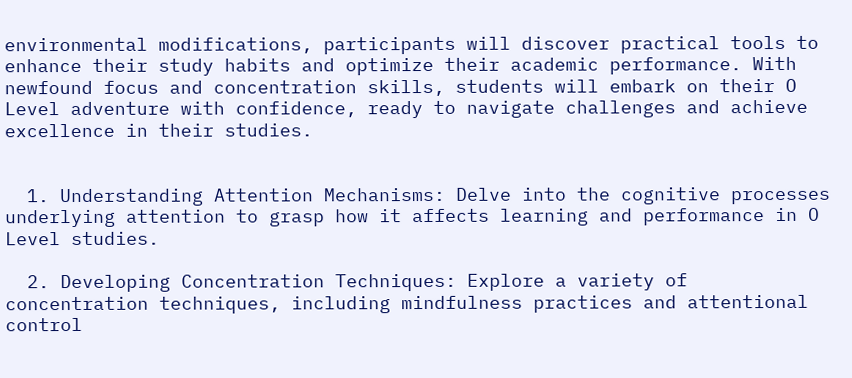environmental modifications, participants will discover practical tools to enhance their study habits and optimize their academic performance. With newfound focus and concentration skills, students will embark on their O Level adventure with confidence, ready to navigate challenges and achieve excellence in their studies.


  1. Understanding Attention Mechanisms: Delve into the cognitive processes underlying attention to grasp how it affects learning and performance in O Level studies.

  2. Developing Concentration Techniques: Explore a variety of concentration techniques, including mindfulness practices and attentional control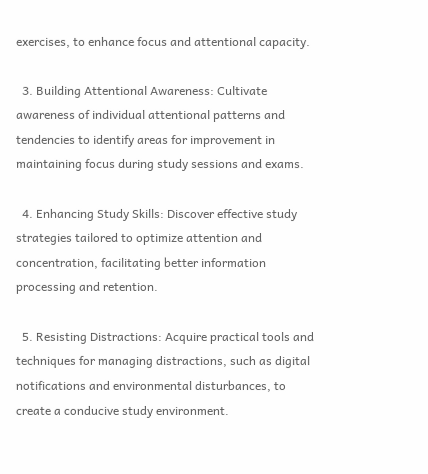exercises, to enhance focus and attentional capacity.

  3. Building Attentional Awareness: Cultivate awareness of individual attentional patterns and tendencies to identify areas for improvement in maintaining focus during study sessions and exams.

  4. Enhancing Study Skills: Discover effective study strategies tailored to optimize attention and concentration, facilitating better information processing and retention.

  5. Resisting Distractions: Acquire practical tools and techniques for managing distractions, such as digital notifications and environmental disturbances, to create a conducive study environment.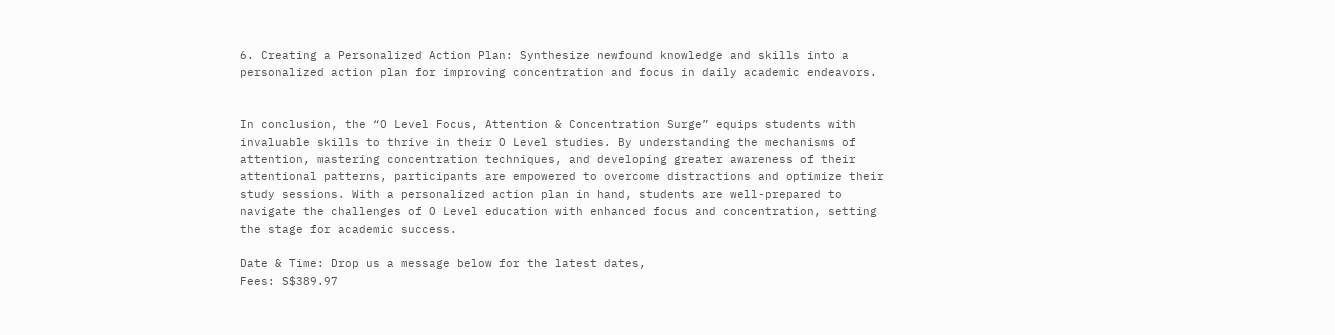6. Creating a Personalized Action Plan: Synthesize newfound knowledge and skills into a personalized action plan for improving concentration and focus in daily academic endeavors.


In conclusion, the “O Level Focus, Attention & Concentration Surge” equips students with invaluable skills to thrive in their O Level studies. By understanding the mechanisms of attention, mastering concentration techniques, and developing greater awareness of their attentional patterns, participants are empowered to overcome distractions and optimize their study sessions. With a personalized action plan in hand, students are well-prepared to navigate the challenges of O Level education with enhanced focus and concentration, setting the stage for academic success.

Date & Time: Drop us a message below for the latest dates,
Fees: S$389.97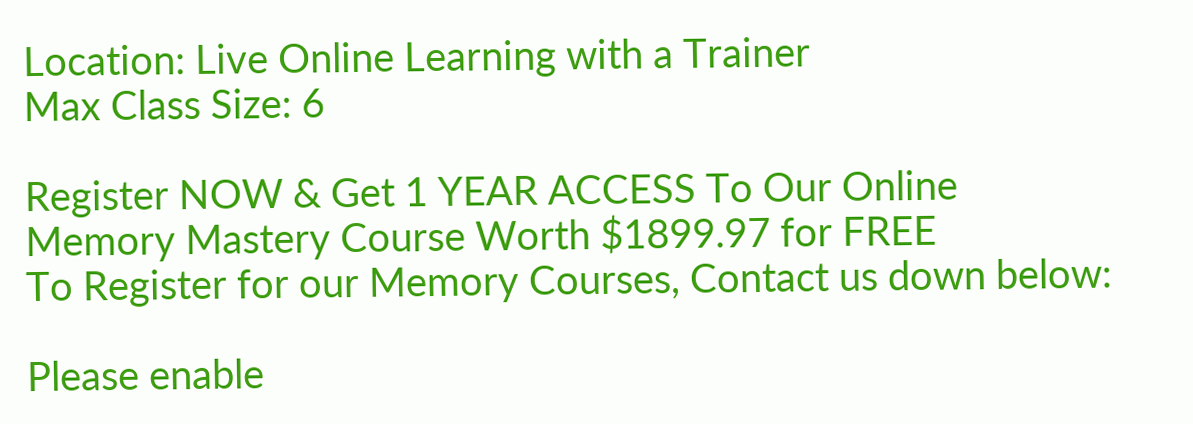Location: Live Online Learning with a Trainer
Max Class Size: 6

Register NOW & Get 1 YEAR ACCESS To Our Online Memory Mastery Course Worth $1899.97 for FREE
To Register for our Memory Courses, Contact us down below:

Please enable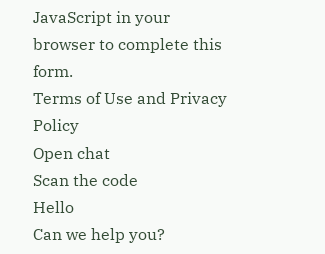JavaScript in your browser to complete this form.
Terms of Use and Privacy Policy
Open chat
Scan the code
Hello
Can we help you?